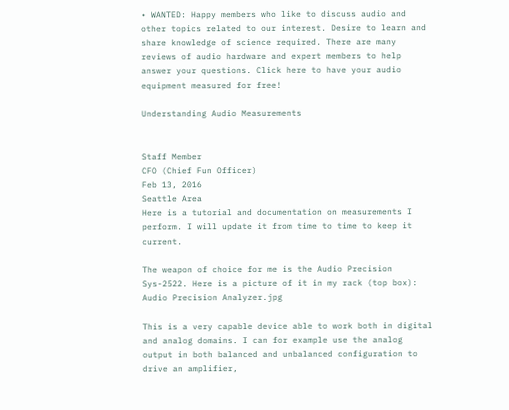• WANTED: Happy members who like to discuss audio and other topics related to our interest. Desire to learn and share knowledge of science required. There are many reviews of audio hardware and expert members to help answer your questions. Click here to have your audio equipment measured for free!

Understanding Audio Measurements


Staff Member
CFO (Chief Fun Officer)
Feb 13, 2016
Seattle Area
Here is a tutorial and documentation on measurements I perform. I will update it from time to time to keep it current.

The weapon of choice for me is the Audio Precision Sys-2522. Here is a picture of it in my rack (top box):
Audio Precision Analyzer.jpg

This is a very capable device able to work both in digital and analog domains. I can for example use the analog output in both balanced and unbalanced configuration to drive an amplifier,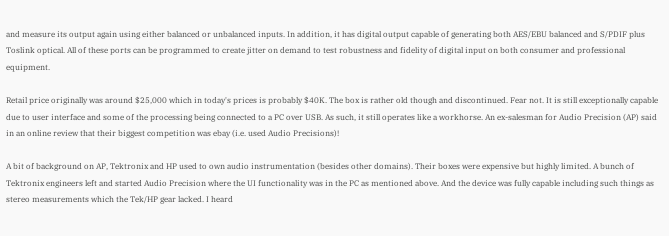and measure its output again using either balanced or unbalanced inputs. In addition, it has digital output capable of generating both AES/EBU balanced and S/PDIF plus Toslink optical. All of these ports can be programmed to create jitter on demand to test robustness and fidelity of digital input on both consumer and professional equipment.

Retail price originally was around $25,000 which in today's prices is probably $40K. The box is rather old though and discontinued. Fear not. It is still exceptionally capable due to user interface and some of the processing being connected to a PC over USB. As such, it still operates like a workhorse. An ex-salesman for Audio Precision (AP) said in an online review that their biggest competition was ebay (i.e. used Audio Precisions)!

A bit of background on AP, Tektronix and HP used to own audio instrumentation (besides other domains). Their boxes were expensive but highly limited. A bunch of Tektronix engineers left and started Audio Precision where the UI functionality was in the PC as mentioned above. And the device was fully capable including such things as stereo measurements which the Tek/HP gear lacked. I heard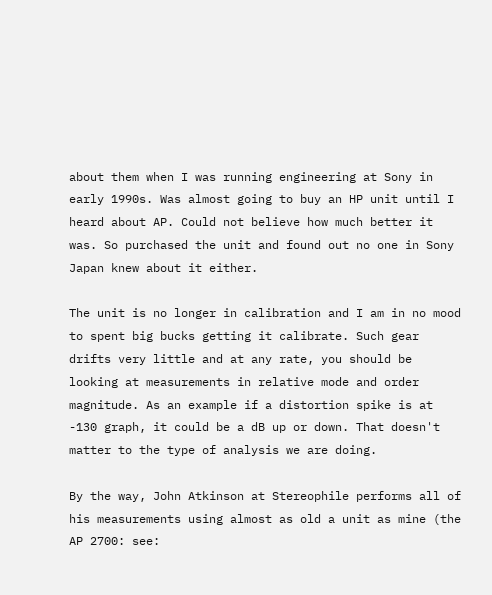about them when I was running engineering at Sony in early 1990s. Was almost going to buy an HP unit until I heard about AP. Could not believe how much better it was. So purchased the unit and found out no one in Sony Japan knew about it either.

The unit is no longer in calibration and I am in no mood to spent big bucks getting it calibrate. Such gear drifts very little and at any rate, you should be looking at measurements in relative mode and order magnitude. As an example if a distortion spike is at -130 graph, it could be a dB up or down. That doesn't matter to the type of analysis we are doing.

By the way, John Atkinson at Stereophile performs all of his measurements using almost as old a unit as mine (the AP 2700: see: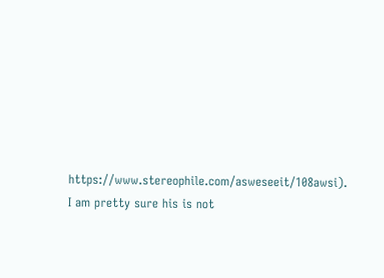https://www.stereophile.com/asweseeit/108awsi). I am pretty sure his is not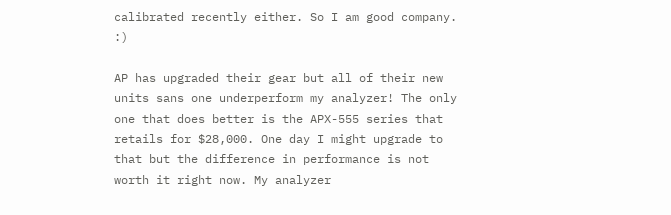calibrated recently either. So I am good company. :)

AP has upgraded their gear but all of their new units sans one underperform my analyzer! The only one that does better is the APX-555 series that retails for $28,000. One day I might upgrade to that but the difference in performance is not worth it right now. My analyzer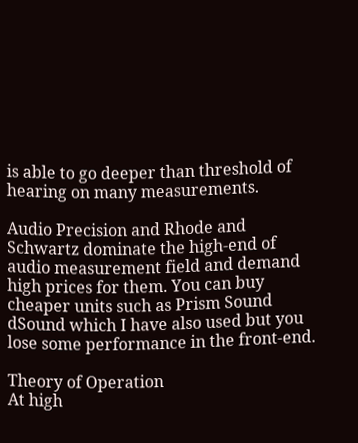is able to go deeper than threshold of hearing on many measurements.

Audio Precision and Rhode and Schwartz dominate the high-end of audio measurement field and demand high prices for them. You can buy cheaper units such as Prism Sound dSound which I have also used but you lose some performance in the front-end.

Theory of Operation
At high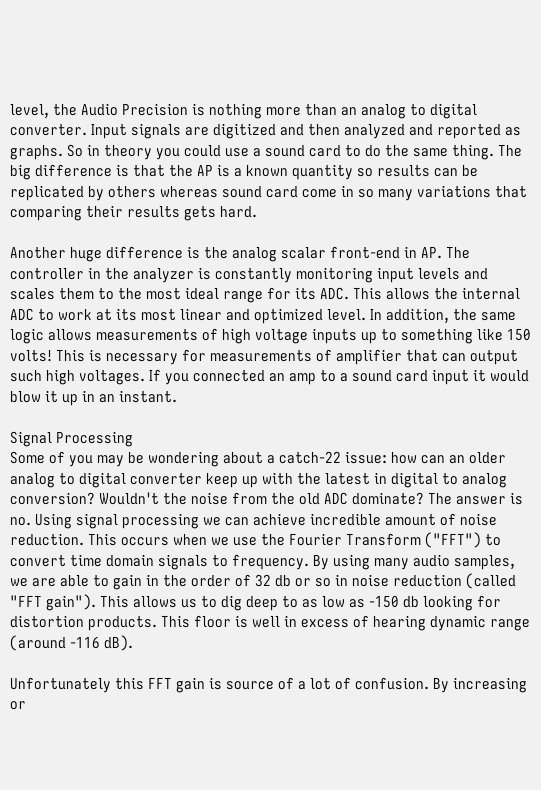level, the Audio Precision is nothing more than an analog to digital converter. Input signals are digitized and then analyzed and reported as graphs. So in theory you could use a sound card to do the same thing. The big difference is that the AP is a known quantity so results can be replicated by others whereas sound card come in so many variations that comparing their results gets hard.

Another huge difference is the analog scalar front-end in AP. The controller in the analyzer is constantly monitoring input levels and scales them to the most ideal range for its ADC. This allows the internal ADC to work at its most linear and optimized level. In addition, the same logic allows measurements of high voltage inputs up to something like 150 volts! This is necessary for measurements of amplifier that can output such high voltages. If you connected an amp to a sound card input it would blow it up in an instant.

Signal Processing
Some of you may be wondering about a catch-22 issue: how can an older analog to digital converter keep up with the latest in digital to analog conversion? Wouldn't the noise from the old ADC dominate? The answer is no. Using signal processing we can achieve incredible amount of noise reduction. This occurs when we use the Fourier Transform ("FFT") to convert time domain signals to frequency. By using many audio samples, we are able to gain in the order of 32 db or so in noise reduction (called "FFT gain"). This allows us to dig deep to as low as -150 db looking for distortion products. This floor is well in excess of hearing dynamic range (around -116 dB).

Unfortunately this FFT gain is source of a lot of confusion. By increasing or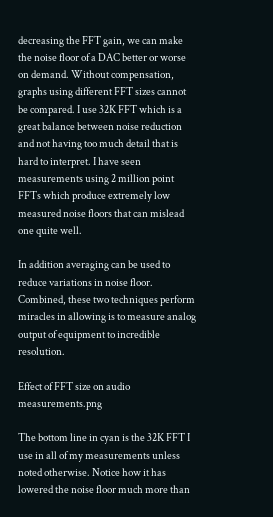decreasing the FFT gain, we can make the noise floor of a DAC better or worse on demand. Without compensation, graphs using different FFT sizes cannot be compared. I use 32K FFT which is a great balance between noise reduction and not having too much detail that is hard to interpret. I have seen measurements using 2 million point FFTs which produce extremely low measured noise floors that can mislead one quite well.

In addition averaging can be used to reduce variations in noise floor. Combined, these two techniques perform miracles in allowing is to measure analog output of equipment to incredible resolution.

Effect of FFT size on audio measurements.png

The bottom line in cyan is the 32K FFT I use in all of my measurements unless noted otherwise. Notice how it has lowered the noise floor much more than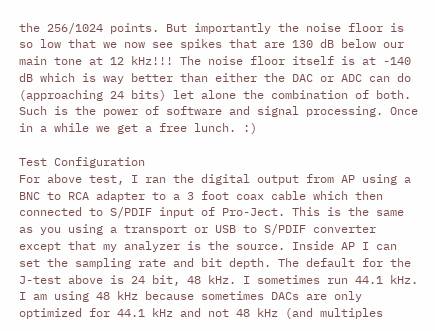the 256/1024 points. But importantly the noise floor is so low that we now see spikes that are 130 dB below our main tone at 12 kHz!!! The noise floor itself is at -140 dB which is way better than either the DAC or ADC can do (approaching 24 bits) let alone the combination of both. Such is the power of software and signal processing. Once in a while we get a free lunch. :)

Test Configuration
For above test, I ran the digital output from AP using a BNC to RCA adapter to a 3 foot coax cable which then connected to S/PDIF input of Pro-Ject. This is the same as you using a transport or USB to S/PDIF converter except that my analyzer is the source. Inside AP I can set the sampling rate and bit depth. The default for the J-test above is 24 bit, 48 kHz. I sometimes run 44.1 kHz. I am using 48 kHz because sometimes DACs are only optimized for 44.1 kHz and not 48 kHz (and multiples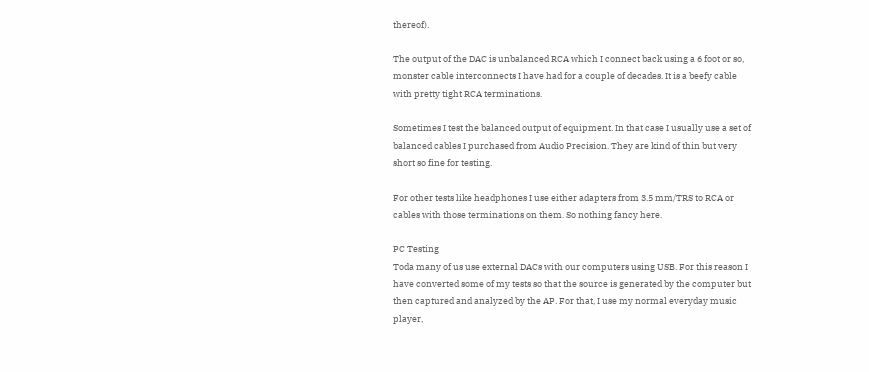thereof).

The output of the DAC is unbalanced RCA which I connect back using a 6 foot or so, monster cable interconnects I have had for a couple of decades. It is a beefy cable with pretty tight RCA terminations.

Sometimes I test the balanced output of equipment. In that case I usually use a set of balanced cables I purchased from Audio Precision. They are kind of thin but very short so fine for testing.

For other tests like headphones I use either adapters from 3.5 mm/TRS to RCA or cables with those terminations on them. So nothing fancy here.

PC Testing
Toda many of us use external DACs with our computers using USB. For this reason I have converted some of my tests so that the source is generated by the computer but then captured and analyzed by the AP. For that, I use my normal everyday music player,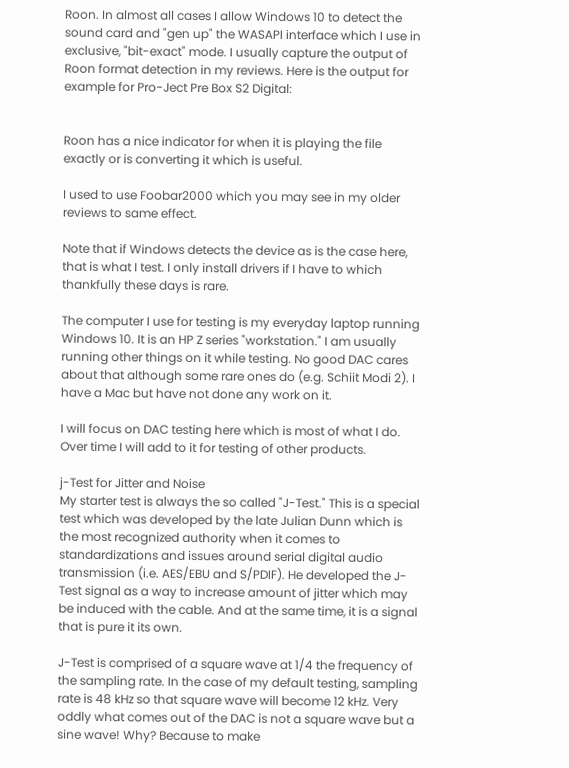Roon. In almost all cases I allow Windows 10 to detect the sound card and "gen up" the WASAPI interface which I use in exclusive, "bit-exact" mode. I usually capture the output of Roon format detection in my reviews. Here is the output for example for Pro-Ject Pre Box S2 Digital:


Roon has a nice indicator for when it is playing the file exactly or is converting it which is useful.

I used to use Foobar2000 which you may see in my older reviews to same effect.

Note that if Windows detects the device as is the case here, that is what I test. I only install drivers if I have to which thankfully these days is rare.

The computer I use for testing is my everyday laptop running Windows 10. It is an HP Z series "workstation." I am usually running other things on it while testing. No good DAC cares about that although some rare ones do (e.g. Schiit Modi 2). I have a Mac but have not done any work on it.

I will focus on DAC testing here which is most of what I do. Over time I will add to it for testing of other products.

j-Test for Jitter and Noise
My starter test is always the so called "J-Test." This is a special test which was developed by the late Julian Dunn which is the most recognized authority when it comes to standardizations and issues around serial digital audio transmission (i.e. AES/EBU and S/PDIF). He developed the J-Test signal as a way to increase amount of jitter which may be induced with the cable. And at the same time, it is a signal that is pure it its own.

J-Test is comprised of a square wave at 1/4 the frequency of the sampling rate. In the case of my default testing, sampling rate is 48 kHz so that square wave will become 12 kHz. Very oddly what comes out of the DAC is not a square wave but a sine wave! Why? Because to make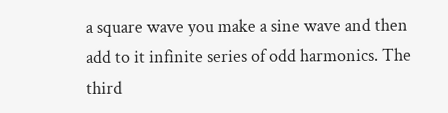a square wave you make a sine wave and then add to it infinite series of odd harmonics. The third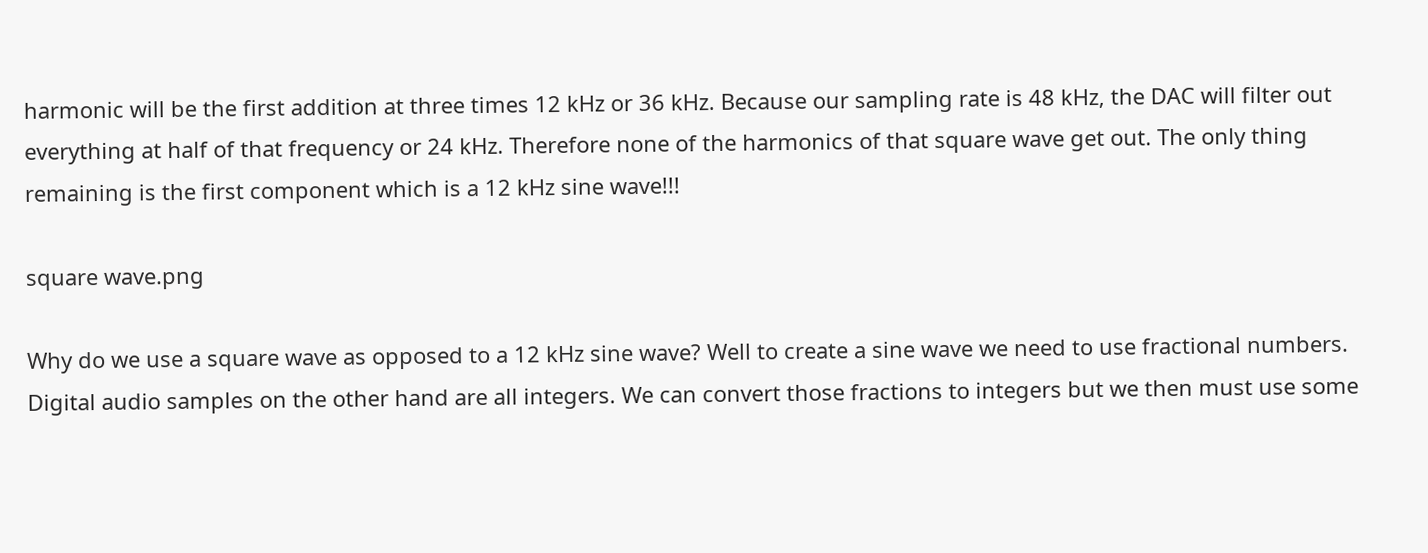harmonic will be the first addition at three times 12 kHz or 36 kHz. Because our sampling rate is 48 kHz, the DAC will filter out everything at half of that frequency or 24 kHz. Therefore none of the harmonics of that square wave get out. The only thing remaining is the first component which is a 12 kHz sine wave!!!

square wave.png

Why do we use a square wave as opposed to a 12 kHz sine wave? Well to create a sine wave we need to use fractional numbers. Digital audio samples on the other hand are all integers. We can convert those fractions to integers but we then must use some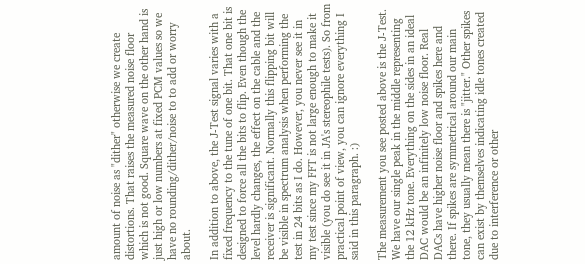amount of noise as "dither" otherwise we create distortions. That raises the measured noise floor which is not good. Square wave on the other hand is just high or low numbers at fixed PCM values so we have no rounding/dither/noise to to add or worry about.

In addition to above, the J-Test signal varies with a fixed frequency to the tune of one bit. That one bit is designed to force all the bits to flip. Even though the level hardly changes, the effect on the cable and the receiver is significant. Normally this flipping bit will be visible in spectrum analysis when performing the test in 24 bits as I do. However, you never see it in my test since my FFT is not large enough to make it visible (you do see it in JA's stereophile tests). So from practical point of view, you can ignore everything I said in this paragraph. :)

The measurement you see posted above is the J-Test. We have our single peak in the middle representing the 12 kHz tone. Everything on the sides in an ideal DAC would be an infinitely low noise floor. Real DACs have higher noise floor and spikes here and there. If spikes are symmetrical around our main tone, they usually mean there is "jitter." Other spikes can exist by themselves indicating idle tones created due to interference or other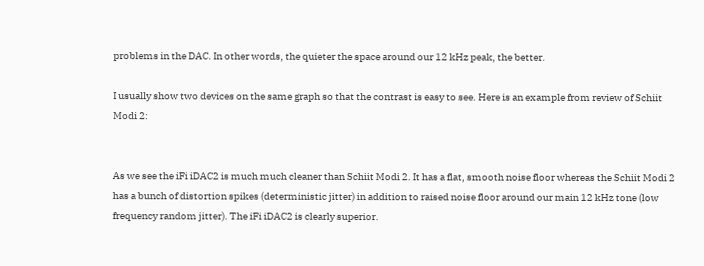problems in the DAC. In other words, the quieter the space around our 12 kHz peak, the better.

I usually show two devices on the same graph so that the contrast is easy to see. Here is an example from review of Schiit Modi 2:


As we see the iFi iDAC2 is much much cleaner than Schiit Modi 2. It has a flat, smooth noise floor whereas the Schiit Modi 2 has a bunch of distortion spikes (deterministic jitter) in addition to raised noise floor around our main 12 kHz tone (low frequency random jitter). The iFi iDAC2 is clearly superior.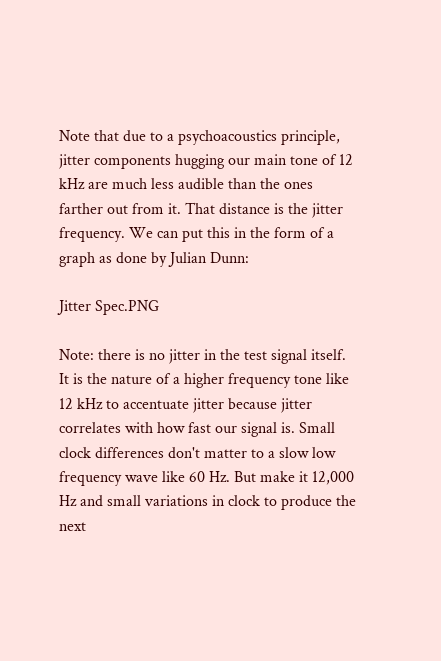Note that due to a psychoacoustics principle, jitter components hugging our main tone of 12 kHz are much less audible than the ones farther out from it. That distance is the jitter frequency. We can put this in the form of a graph as done by Julian Dunn:

Jitter Spec.PNG

Note: there is no jitter in the test signal itself. It is the nature of a higher frequency tone like 12 kHz to accentuate jitter because jitter correlates with how fast our signal is. Small clock differences don't matter to a slow low frequency wave like 60 Hz. But make it 12,000 Hz and small variations in clock to produce the next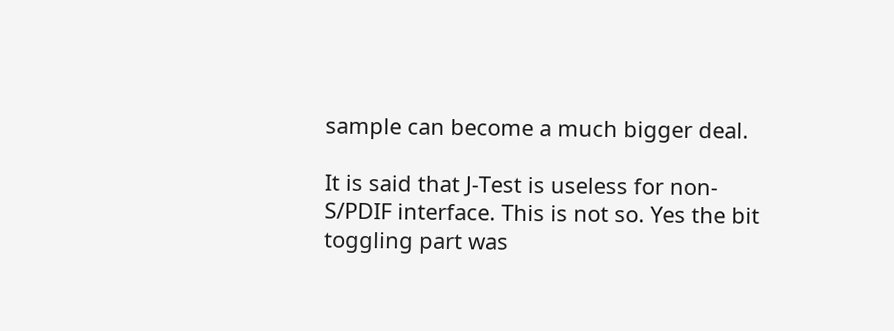sample can become a much bigger deal.

It is said that J-Test is useless for non-S/PDIF interface. This is not so. Yes the bit toggling part was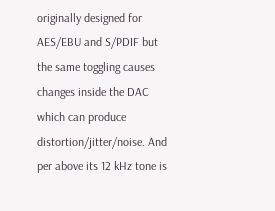originally designed for AES/EBU and S/PDIF but the same toggling causes changes inside the DAC which can produce distortion/jitter/noise. And per above its 12 kHz tone is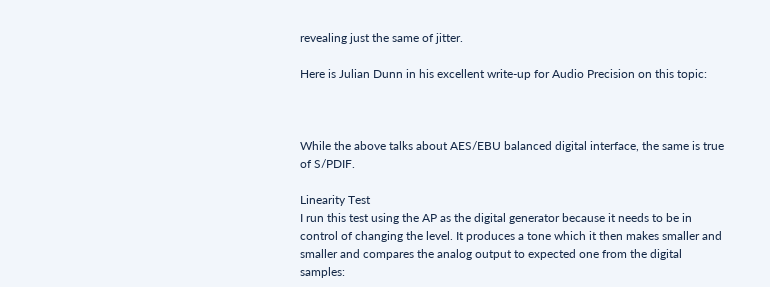revealing just the same of jitter.

Here is Julian Dunn in his excellent write-up for Audio Precision on this topic:



While the above talks about AES/EBU balanced digital interface, the same is true of S/PDIF.

Linearity Test
I run this test using the AP as the digital generator because it needs to be in control of changing the level. It produces a tone which it then makes smaller and smaller and compares the analog output to expected one from the digital samples: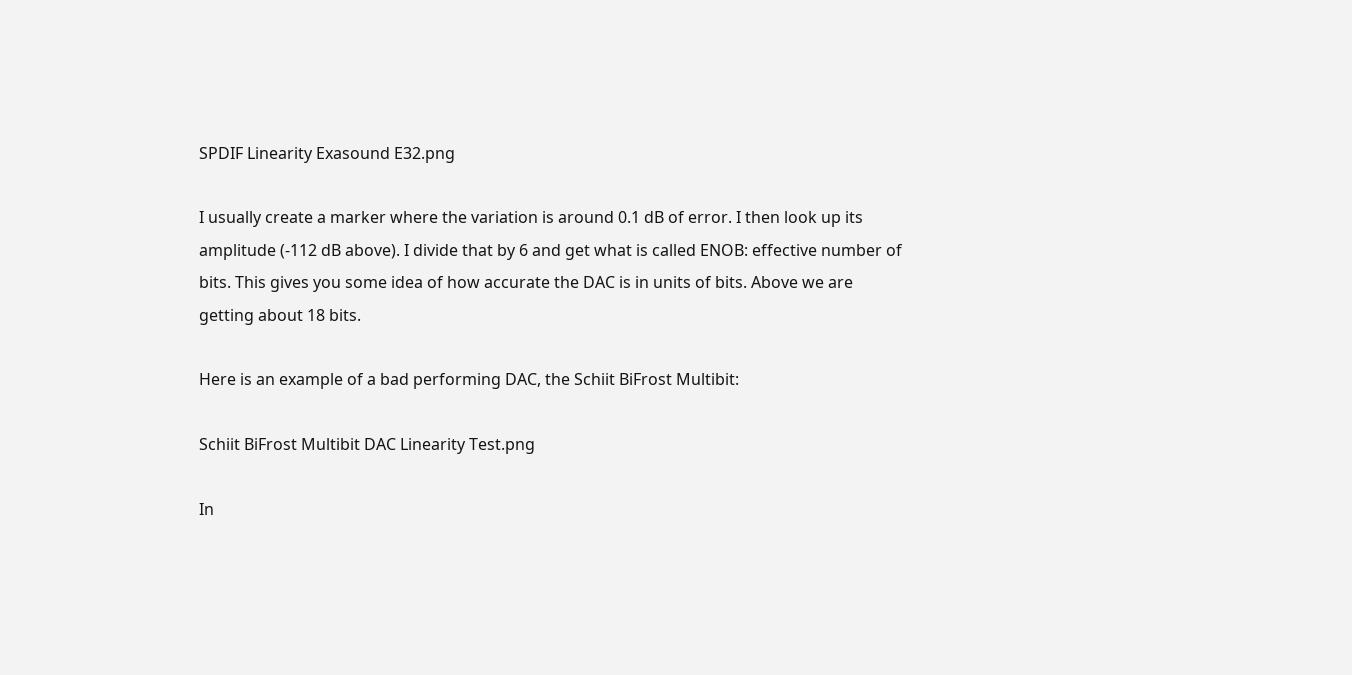SPDIF Linearity Exasound E32.png

I usually create a marker where the variation is around 0.1 dB of error. I then look up its amplitude (-112 dB above). I divide that by 6 and get what is called ENOB: effective number of bits. This gives you some idea of how accurate the DAC is in units of bits. Above we are getting about 18 bits.

Here is an example of a bad performing DAC, the Schiit BiFrost Multibit:

Schiit BiFrost Multibit DAC Linearity Test.png

In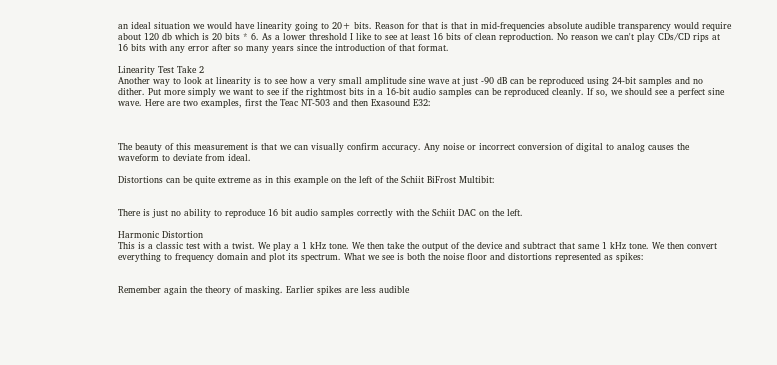an ideal situation we would have linearity going to 20+ bits. Reason for that is that in mid-frequencies absolute audible transparency would require about 120 db which is 20 bits * 6. As a lower threshold I like to see at least 16 bits of clean reproduction. No reason we can't play CDs/CD rips at 16 bits with any error after so many years since the introduction of that format.

Linearity Test Take 2
Another way to look at linearity is to see how a very small amplitude sine wave at just -90 dB can be reproduced using 24-bit samples and no dither. Put more simply we want to see if the rightmost bits in a 16-bit audio samples can be reproduced cleanly. If so, we should see a perfect sine wave. Here are two examples, first the Teac NT-503 and then Exasound E32:



The beauty of this measurement is that we can visually confirm accuracy. Any noise or incorrect conversion of digital to analog causes the waveform to deviate from ideal.

Distortions can be quite extreme as in this example on the left of the Schiit BiFrost Multibit:


There is just no ability to reproduce 16 bit audio samples correctly with the Schiit DAC on the left.

Harmonic Distortion
This is a classic test with a twist. We play a 1 kHz tone. We then take the output of the device and subtract that same 1 kHz tone. We then convert everything to frequency domain and plot its spectrum. What we see is both the noise floor and distortions represented as spikes:


Remember again the theory of masking. Earlier spikes are less audible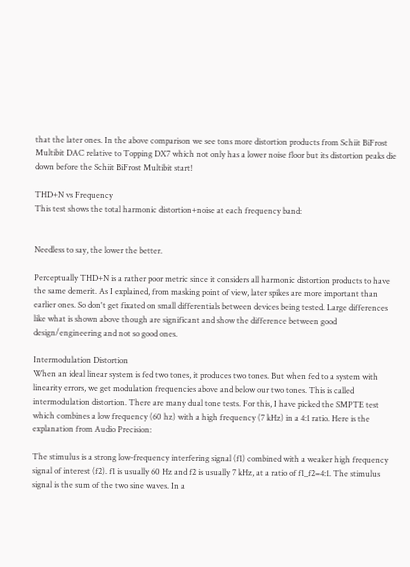that the later ones. In the above comparison we see tons more distortion products from Schiit BiFrost Multibit DAC relative to Topping DX7 which not only has a lower noise floor but its distortion peaks die down before the Schiit BiFrost Multibit start!

THD+N vs Frequency
This test shows the total harmonic distortion+noise at each frequency band:


Needless to say, the lower the better.

Perceptually THD+N is a rather poor metric since it considers all harmonic distortion products to have the same demerit. As I explained, from masking point of view, later spikes are more important than earlier ones. So don't get fixated on small differentials between devices being tested. Large differences like what is shown above though are significant and show the difference between good design/engineering and not so good ones.

Intermodulation Distortion
When an ideal linear system is fed two tones, it produces two tones. But when fed to a system with linearity errors, we get modulation frequencies above and below our two tones. This is called intermodulation distortion. There are many dual tone tests. For this, I have picked the SMPTE test which combines a low frequency (60 hz) with a high frequency (7 kHz) in a 4:1 ratio. Here is the explanation from Audio Precision:

The stimulus is a strong low-frequency interfering signal (f1) combined with a weaker high frequency signal of interest (f2). f1 is usually 60 Hz and f2 is usually 7 kHz, at a ratio of f1_f2=4:1. The stimulus signal is the sum of the two sine waves. In a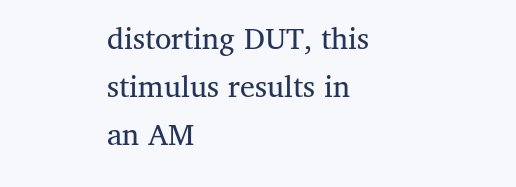distorting DUT, this stimulus results in an AM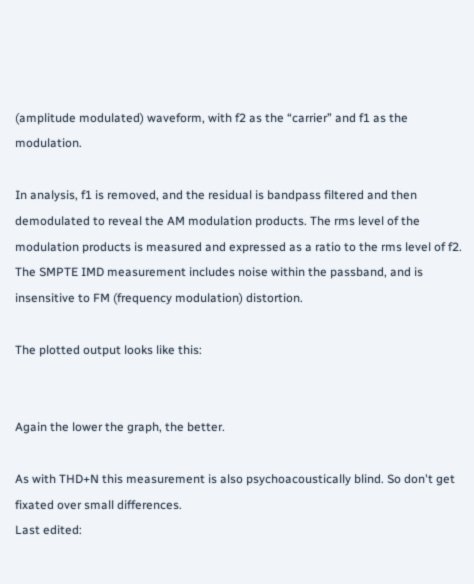(amplitude modulated) waveform, with f2 as the “carrier” and f1 as the modulation.

In analysis, f1 is removed, and the residual is bandpass filtered and then demodulated to reveal the AM modulation products. The rms level of the modulation products is measured and expressed as a ratio to the rms level of f2. The SMPTE IMD measurement includes noise within the passband, and is insensitive to FM (frequency modulation) distortion.

The plotted output looks like this:


Again the lower the graph, the better.

As with THD+N this measurement is also psychoacoustically blind. So don't get fixated over small differences.
Last edited: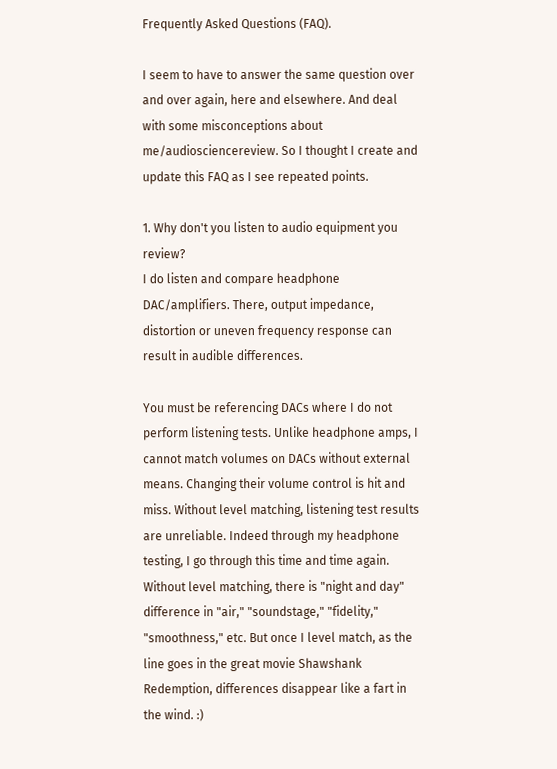Frequently Asked Questions (FAQ).

I seem to have to answer the same question over and over again, here and elsewhere. And deal with some misconceptions about me/audiosciencereview. So I thought I create and update this FAQ as I see repeated points.

1. Why don't you listen to audio equipment you review?
I do listen and compare headphone DAC/amplifiers. There, output impedance, distortion or uneven frequency response can result in audible differences.

You must be referencing DACs where I do not perform listening tests. Unlike headphone amps, I cannot match volumes on DACs without external means. Changing their volume control is hit and miss. Without level matching, listening test results are unreliable. Indeed through my headphone testing, I go through this time and time again. Without level matching, there is "night and day" difference in "air," "soundstage," "fidelity," "smoothness," etc. But once I level match, as the line goes in the great movie Shawshank Redemption, differences disappear like a fart in the wind. :)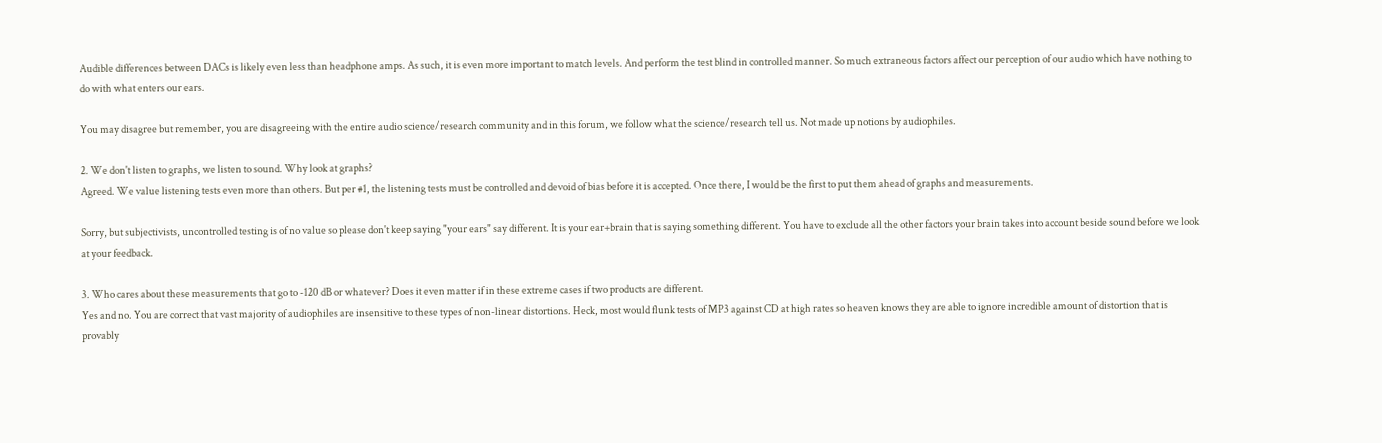Audible differences between DACs is likely even less than headphone amps. As such, it is even more important to match levels. And perform the test blind in controlled manner. So much extraneous factors affect our perception of our audio which have nothing to do with what enters our ears.

You may disagree but remember, you are disagreeing with the entire audio science/research community and in this forum, we follow what the science/research tell us. Not made up notions by audiophiles.

2. We don't listen to graphs, we listen to sound. Why look at graphs?
Agreed. We value listening tests even more than others. But per #1, the listening tests must be controlled and devoid of bias before it is accepted. Once there, I would be the first to put them ahead of graphs and measurements.

Sorry, but subjectivists, uncontrolled testing is of no value so please don't keep saying "your ears" say different. It is your ear+brain that is saying something different. You have to exclude all the other factors your brain takes into account beside sound before we look at your feedback.

3. Who cares about these measurements that go to -120 dB or whatever? Does it even matter if in these extreme cases if two products are different.
Yes and no. You are correct that vast majority of audiophiles are insensitive to these types of non-linear distortions. Heck, most would flunk tests of MP3 against CD at high rates so heaven knows they are able to ignore incredible amount of distortion that is provably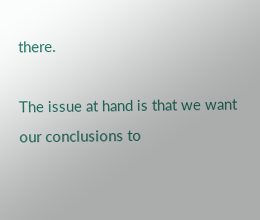there.

The issue at hand is that we want our conclusions to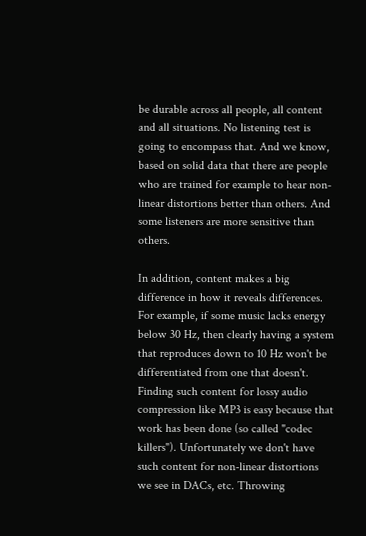be durable across all people, all content and all situations. No listening test is going to encompass that. And we know, based on solid data that there are people who are trained for example to hear non-linear distortions better than others. And some listeners are more sensitive than others.

In addition, content makes a big difference in how it reveals differences. For example, if some music lacks energy below 30 Hz, then clearly having a system that reproduces down to 10 Hz won't be differentiated from one that doesn't. Finding such content for lossy audio compression like MP3 is easy because that work has been done (so called "codec killers"). Unfortunately we don't have such content for non-linear distortions we see in DACs, etc. Throwing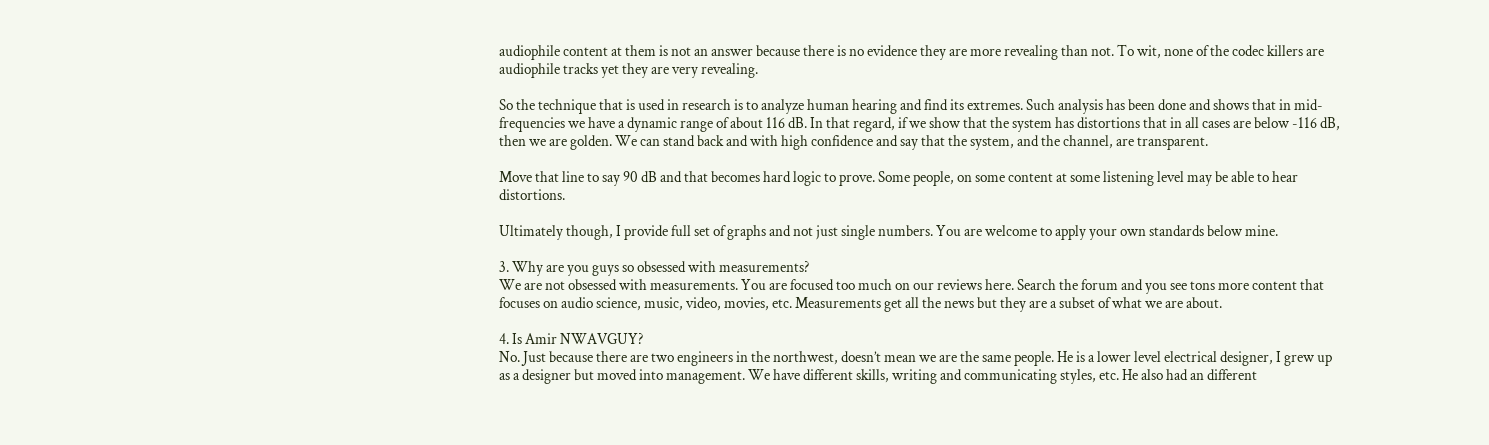audiophile content at them is not an answer because there is no evidence they are more revealing than not. To wit, none of the codec killers are audiophile tracks yet they are very revealing.

So the technique that is used in research is to analyze human hearing and find its extremes. Such analysis has been done and shows that in mid-frequencies we have a dynamic range of about 116 dB. In that regard, if we show that the system has distortions that in all cases are below -116 dB, then we are golden. We can stand back and with high confidence and say that the system, and the channel, are transparent.

Move that line to say 90 dB and that becomes hard logic to prove. Some people, on some content at some listening level may be able to hear distortions.

Ultimately though, I provide full set of graphs and not just single numbers. You are welcome to apply your own standards below mine.

3. Why are you guys so obsessed with measurements?
We are not obsessed with measurements. You are focused too much on our reviews here. Search the forum and you see tons more content that focuses on audio science, music, video, movies, etc. Measurements get all the news but they are a subset of what we are about.

4. Is Amir NWAVGUY?
No. Just because there are two engineers in the northwest, doesn’t mean we are the same people. He is a lower level electrical designer, I grew up as a designer but moved into management. We have different skills, writing and communicating styles, etc. He also had an different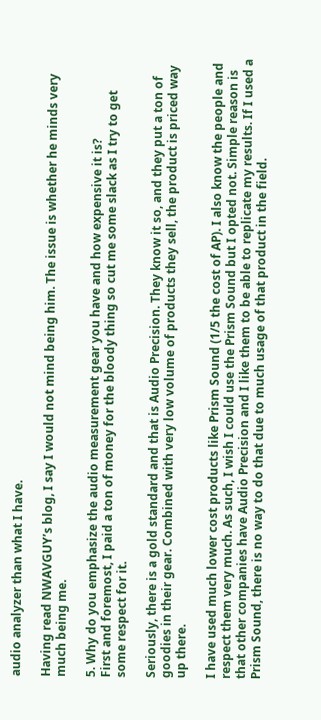audio analyzer than what I have.

Having read NWAVGUY’s blog, I say I would not mind being him. The issue is whether he minds very much being me.

5. Why do you emphasize the audio measurement gear you have and how expensive it is?
First and foremost, I paid a ton of money for the bloody thing so cut me some slack as I try to get some respect for it.

Seriously, there is a gold standard and that is Audio Precision. They know it so, and they put a ton of goodies in their gear. Combined with very low volume of products they sell, the product is priced way up there.

I have used much lower cost products like Prism Sound (1/5 the cost of AP). I also know the people and respect them very much. As such, I wish I could use the Prism Sound but I opted not. Simple reason is that other companies have Audio Precision and I like them to be able to replicate my results. If I used a Prism Sound, there is no way to do that due to much usage of that product in the field.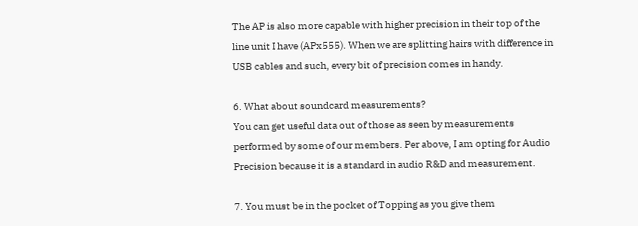The AP is also more capable with higher precision in their top of the line unit I have (APx555). When we are splitting hairs with difference in USB cables and such, every bit of precision comes in handy.

6. What about soundcard measurements?
You can get useful data out of those as seen by measurements performed by some of our members. Per above, I am opting for Audio Precision because it is a standard in audio R&D and measurement.

7. You must be in the pocket of Topping as you give them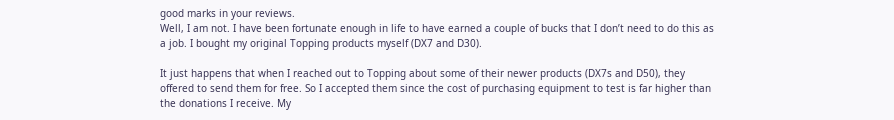good marks in your reviews.
Well, I am not. I have been fortunate enough in life to have earned a couple of bucks that I don’t need to do this as a job. I bought my original Topping products myself (DX7 and D30).

It just happens that when I reached out to Topping about some of their newer products (DX7s and D50), they offered to send them for free. So I accepted them since the cost of purchasing equipment to test is far higher than the donations I receive. My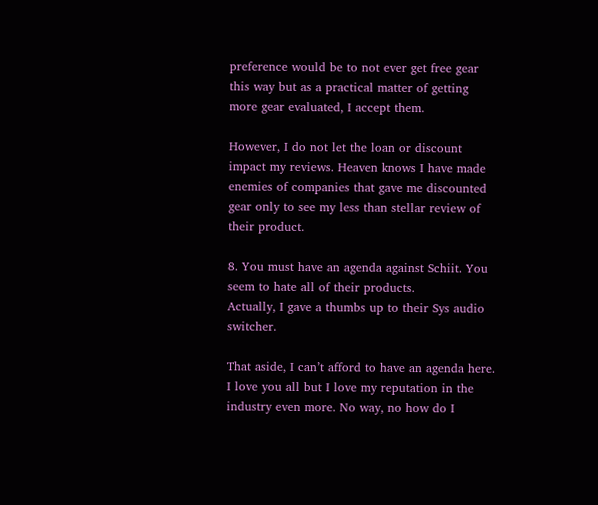preference would be to not ever get free gear this way but as a practical matter of getting more gear evaluated, I accept them.

However, I do not let the loan or discount impact my reviews. Heaven knows I have made enemies of companies that gave me discounted gear only to see my less than stellar review of their product.

8. You must have an agenda against Schiit. You seem to hate all of their products.
Actually, I gave a thumbs up to their Sys audio switcher.

That aside, I can’t afford to have an agenda here. I love you all but I love my reputation in the industry even more. No way, no how do I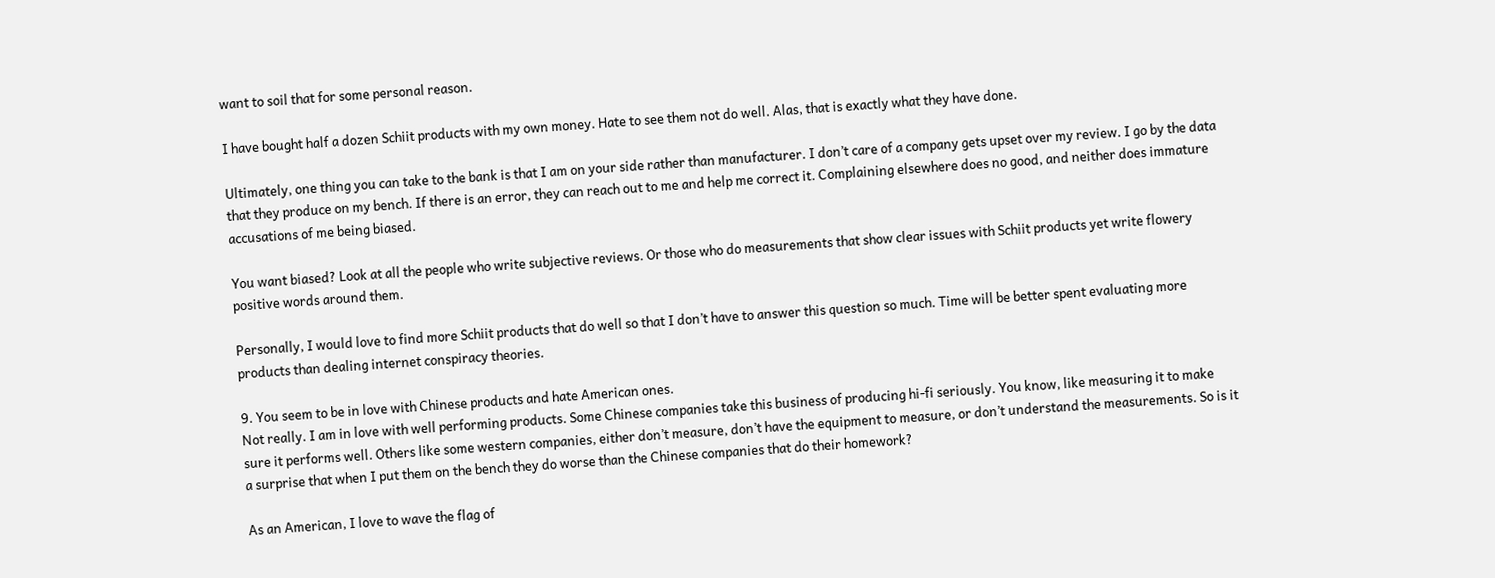want to soil that for some personal reason.

I have bought half a dozen Schiit products with my own money. Hate to see them not do well. Alas, that is exactly what they have done.

Ultimately, one thing you can take to the bank is that I am on your side rather than manufacturer. I don’t care of a company gets upset over my review. I go by the data that they produce on my bench. If there is an error, they can reach out to me and help me correct it. Complaining elsewhere does no good, and neither does immature accusations of me being biased.

You want biased? Look at all the people who write subjective reviews. Or those who do measurements that show clear issues with Schiit products yet write flowery positive words around them.

Personally, I would love to find more Schiit products that do well so that I don’t have to answer this question so much. Time will be better spent evaluating more products than dealing internet conspiracy theories.

9. You seem to be in love with Chinese products and hate American ones.
Not really. I am in love with well performing products. Some Chinese companies take this business of producing hi-fi seriously. You know, like measuring it to make sure it performs well. Others like some western companies, either don’t measure, don’t have the equipment to measure, or don’t understand the measurements. So is it a surprise that when I put them on the bench they do worse than the Chinese companies that do their homework?

As an American, I love to wave the flag of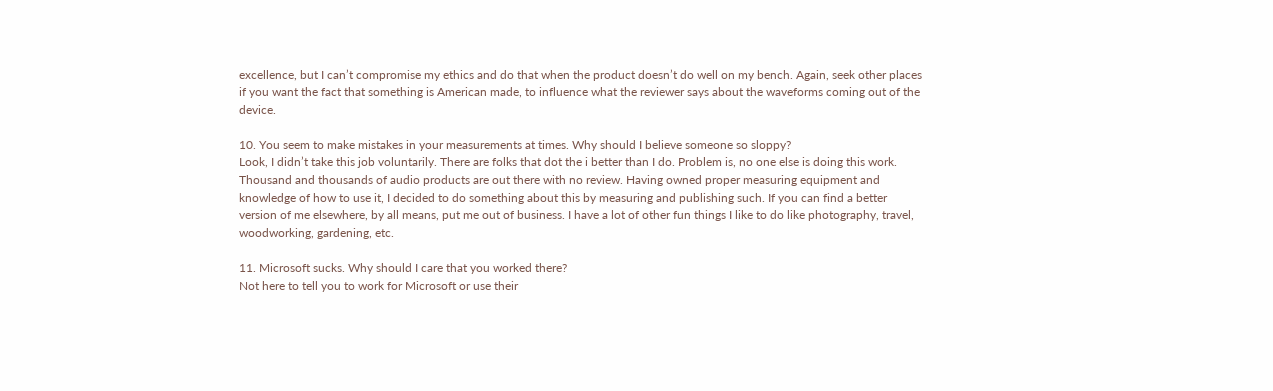excellence, but I can’t compromise my ethics and do that when the product doesn’t do well on my bench. Again, seek other places if you want the fact that something is American made, to influence what the reviewer says about the waveforms coming out of the device.

10. You seem to make mistakes in your measurements at times. Why should I believe someone so sloppy?
Look, I didn’t take this job voluntarily. There are folks that dot the i better than I do. Problem is, no one else is doing this work. Thousand and thousands of audio products are out there with no review. Having owned proper measuring equipment and knowledge of how to use it, I decided to do something about this by measuring and publishing such. If you can find a better version of me elsewhere, by all means, put me out of business. I have a lot of other fun things I like to do like photography, travel, woodworking, gardening, etc.

11. Microsoft sucks. Why should I care that you worked there?
Not here to tell you to work for Microsoft or use their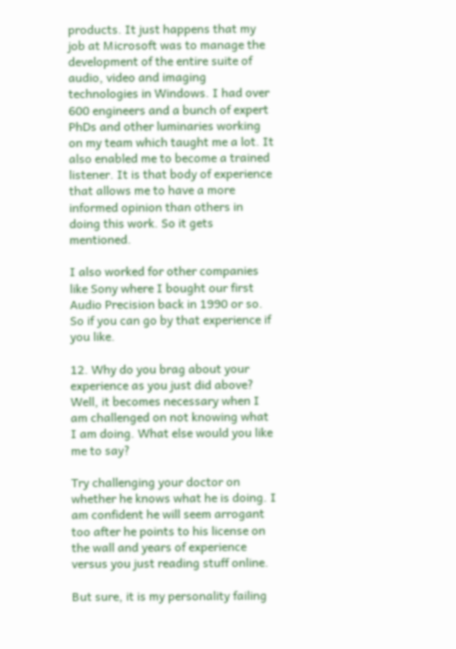products. It just happens that my job at Microsoft was to manage the development of the entire suite of audio, video and imaging technologies in Windows. I had over 600 engineers and a bunch of expert PhDs and other luminaries working on my team which taught me a lot. It also enabled me to become a trained listener. It is that body of experience that allows me to have a more informed opinion than others in doing this work. So it gets mentioned.

I also worked for other companies like Sony where I bought our first Audio Precision back in 1990 or so. So if you can go by that experience if you like.

12. Why do you brag about your experience as you just did above?
Well, it becomes necessary when I am challenged on not knowing what I am doing. What else would you like me to say?

Try challenging your doctor on whether he knows what he is doing. I am confident he will seem arrogant too after he points to his license on the wall and years of experience versus you just reading stuff online.

But sure, it is my personality failing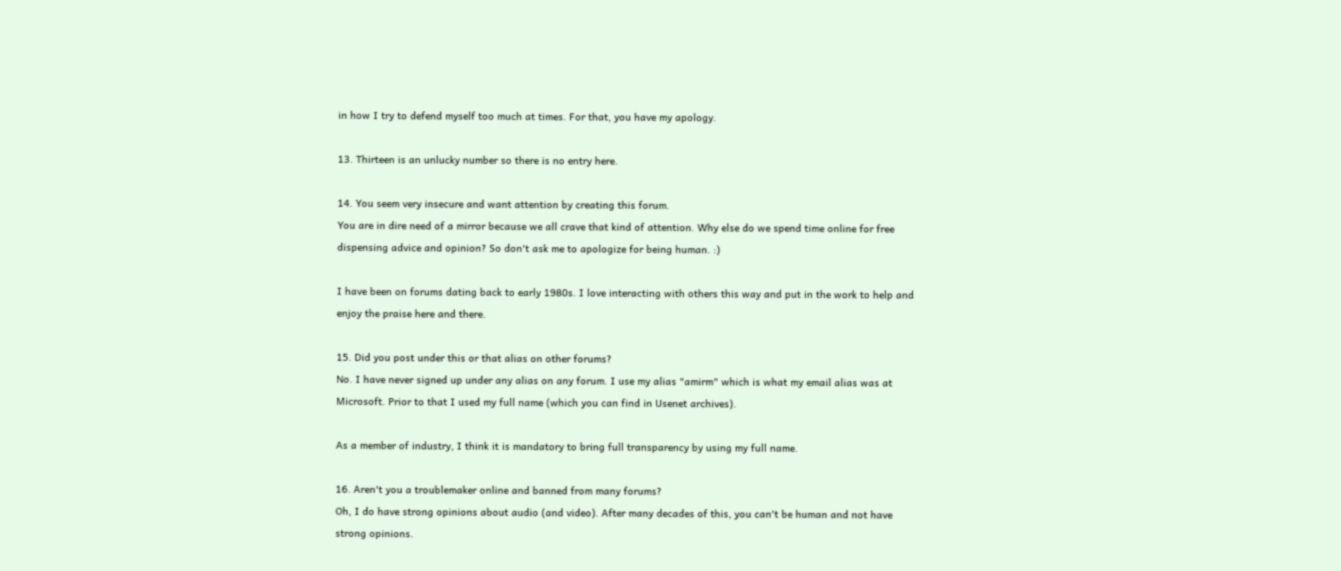in how I try to defend myself too much at times. For that, you have my apology.

13. Thirteen is an unlucky number so there is no entry here.

14. You seem very insecure and want attention by creating this forum.
You are in dire need of a mirror because we all crave that kind of attention. Why else do we spend time online for free dispensing advice and opinion? So don't ask me to apologize for being human. :)

I have been on forums dating back to early 1980s. I love interacting with others this way and put in the work to help and enjoy the praise here and there.

15. Did you post under this or that alias on other forums?
No. I have never signed up under any alias on any forum. I use my alias "amirm" which is what my email alias was at Microsoft. Prior to that I used my full name (which you can find in Usenet archives).

As a member of industry, I think it is mandatory to bring full transparency by using my full name.

16. Aren't you a troublemaker online and banned from many forums?
Oh, I do have strong opinions about audio (and video). After many decades of this, you can't be human and not have strong opinions.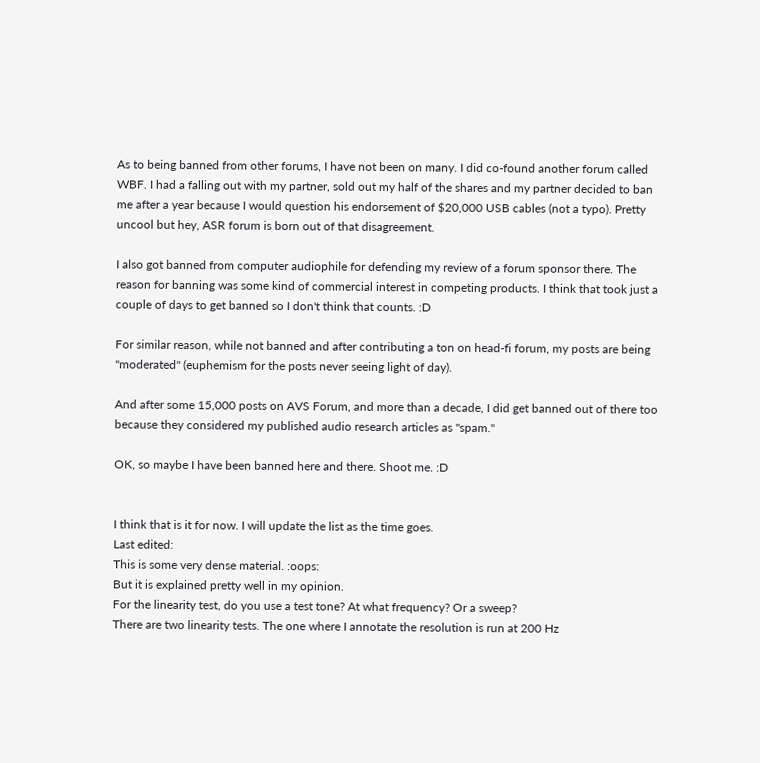As to being banned from other forums, I have not been on many. I did co-found another forum called WBF. I had a falling out with my partner, sold out my half of the shares and my partner decided to ban me after a year because I would question his endorsement of $20,000 USB cables (not a typo). Pretty uncool but hey, ASR forum is born out of that disagreement.

I also got banned from computer audiophile for defending my review of a forum sponsor there. The reason for banning was some kind of commercial interest in competing products. I think that took just a couple of days to get banned so I don't think that counts. :D

For similar reason, while not banned and after contributing a ton on head-fi forum, my posts are being "moderated" (euphemism for the posts never seeing light of day).

And after some 15,000 posts on AVS Forum, and more than a decade, I did get banned out of there too because they considered my published audio research articles as "spam."

OK, so maybe I have been banned here and there. Shoot me. :D


I think that is it for now. I will update the list as the time goes.
Last edited:
This is some very dense material. :oops:
But it is explained pretty well in my opinion.
For the linearity test, do you use a test tone? At what frequency? Or a sweep?
There are two linearity tests. The one where I annotate the resolution is run at 200 Hz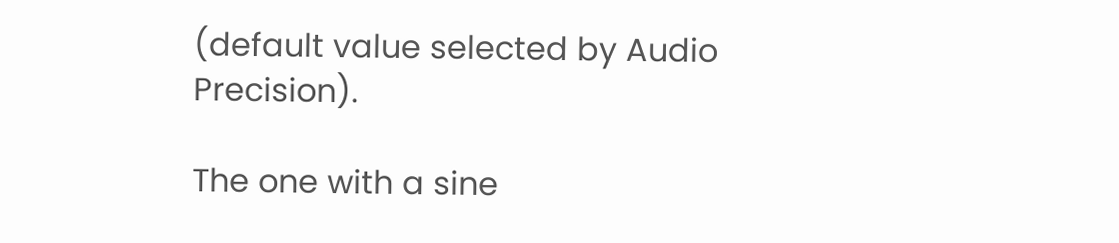(default value selected by Audio Precision).

The one with a sine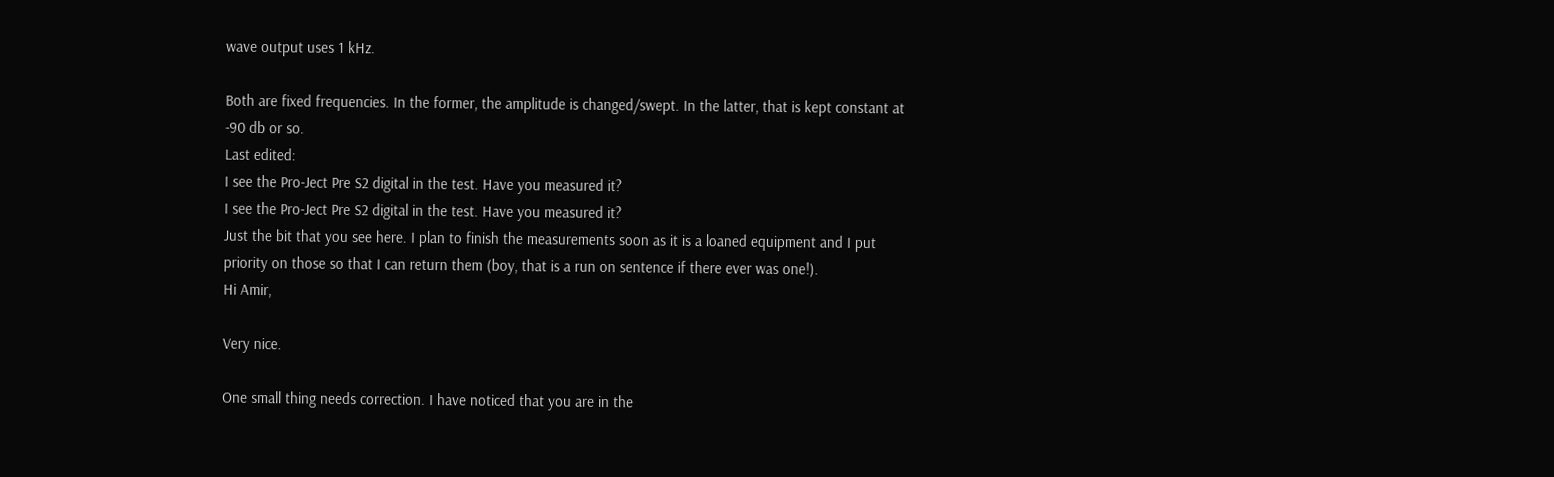wave output uses 1 kHz.

Both are fixed frequencies. In the former, the amplitude is changed/swept. In the latter, that is kept constant at -90 db or so.
Last edited:
I see the Pro-Ject Pre S2 digital in the test. Have you measured it?
I see the Pro-Ject Pre S2 digital in the test. Have you measured it?
Just the bit that you see here. I plan to finish the measurements soon as it is a loaned equipment and I put priority on those so that I can return them (boy, that is a run on sentence if there ever was one!).
Hi Amir,

Very nice.

One small thing needs correction. I have noticed that you are in the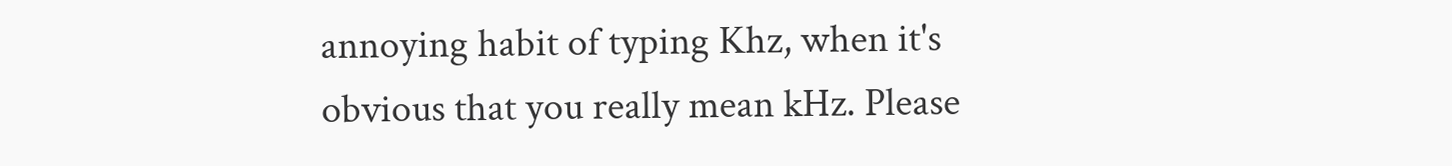annoying habit of typing Khz, when it's obvious that you really mean kHz. Please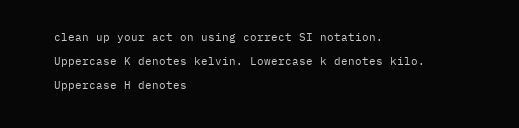clean up your act on using correct SI notation.

Uppercase K denotes kelvin. Lowercase k denotes kilo.

Uppercase H denotes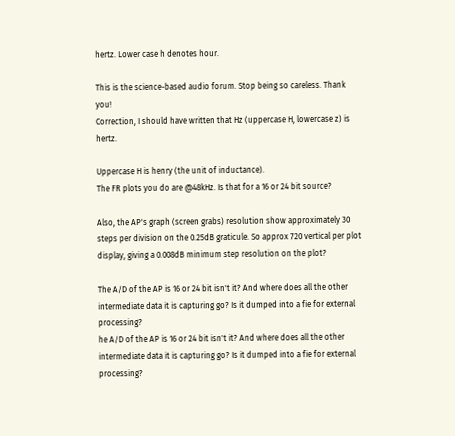hertz. Lower case h denotes hour.

This is the science-based audio forum. Stop being so careless. Thank you!
Correction, I should have written that Hz (uppercase H, lowercase z) is hertz.

Uppercase H is henry (the unit of inductance).
The FR plots you do are @48kHz. Is that for a 16 or 24 bit source?

Also, the AP's graph (screen grabs) resolution show approximately 30 steps per division on the 0.25dB graticule. So approx 720 vertical per plot display, giving a 0.008dB minimum step resolution on the plot?

The A/D of the AP is 16 or 24 bit isn't it? And where does all the other intermediate data it is capturing go? Is it dumped into a fie for external processing?
he A/D of the AP is 16 or 24 bit isn't it? And where does all the other intermediate data it is capturing go? Is it dumped into a fie for external processing?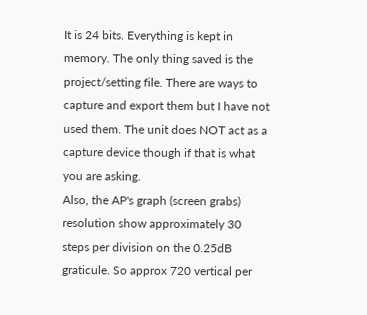It is 24 bits. Everything is kept in memory. The only thing saved is the project/setting file. There are ways to capture and export them but I have not used them. The unit does NOT act as a capture device though if that is what you are asking.
Also, the AP's graph (screen grabs) resolution show approximately 30 steps per division on the 0.25dB graticule. So approx 720 vertical per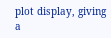plot display, giving a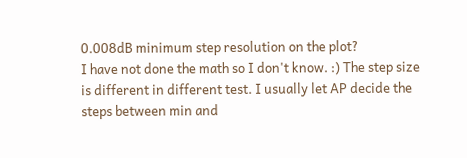0.008dB minimum step resolution on the plot?
I have not done the math so I don't know. :) The step size is different in different test. I usually let AP decide the steps between min and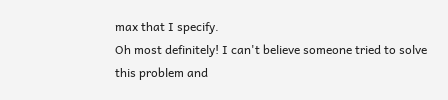max that I specify.
Oh most definitely! I can't believe someone tried to solve this problem and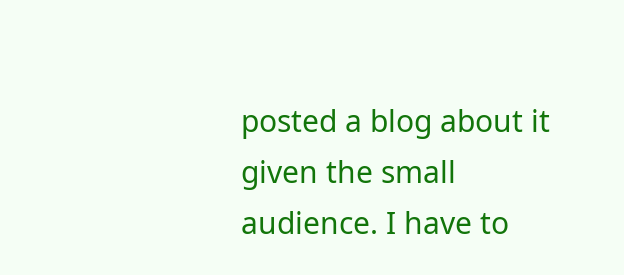posted a blog about it given the small audience. I have to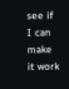see if I can make it work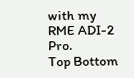with my RME ADI-2 Pro.
Top Bottom